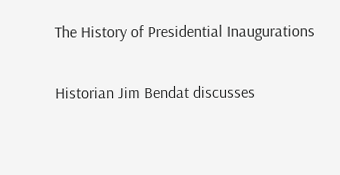The History of Presidential Inaugurations

Historian Jim Bendat discusses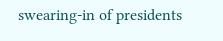swearing-in of presidents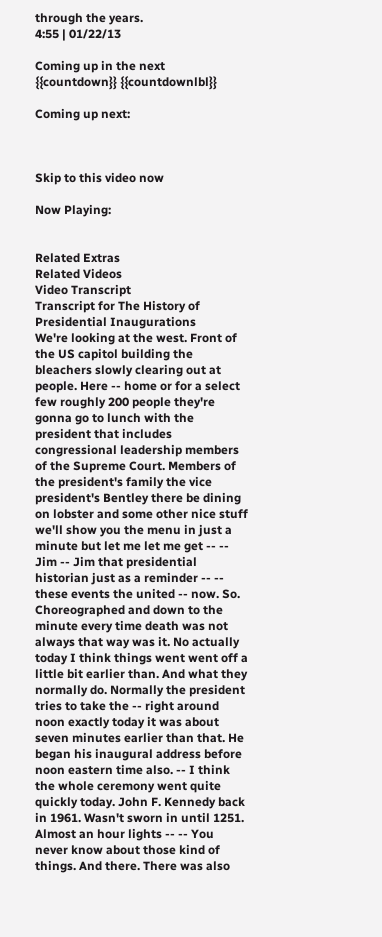through the years.
4:55 | 01/22/13

Coming up in the next {{countdown}} {{countdownlbl}}

Coming up next:



Skip to this video now

Now Playing:


Related Extras
Related Videos
Video Transcript
Transcript for The History of Presidential Inaugurations
We're looking at the west. Front of the US capitol building the bleachers slowly clearing out at people. Here -- home or for a select few roughly 200 people they're gonna go to lunch with the president that includes congressional leadership members of the Supreme Court. Members of the president's family the vice president's Bentley there be dining on lobster and some other nice stuff we'll show you the menu in just a minute but let me let me get -- -- Jim -- Jim that presidential historian just as a reminder -- -- these events the united -- now. So. Choreographed and down to the minute every time death was not always that way was it. No actually today I think things went went off a little bit earlier than. And what they normally do. Normally the president tries to take the -- right around noon exactly today it was about seven minutes earlier than that. He began his inaugural address before noon eastern time also. -- I think the whole ceremony went quite quickly today. John F. Kennedy back in 1961. Wasn't sworn in until 1251. Almost an hour lights -- -- You never know about those kind of things. And there. There was also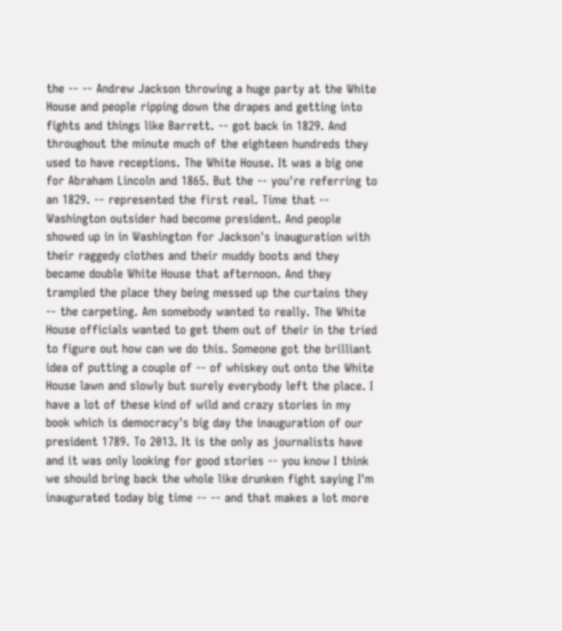the -- -- Andrew Jackson throwing a huge party at the White House and people ripping down the drapes and getting into fights and things like Barrett. -- got back in 1829. And throughout the minute much of the eighteen hundreds they used to have receptions. The White House. It was a big one for Abraham Lincoln and 1865. But the -- you're referring to an 1829. -- represented the first real. Time that -- Washington outsider had become president. And people showed up in in Washington for Jackson's inauguration with their raggedy clothes and their muddy boots and they became double White House that afternoon. And they trampled the place they being messed up the curtains they -- the carpeting. Am somebody wanted to really. The White House officials wanted to get them out of their in the tried to figure out how can we do this. Someone got the brilliant idea of putting a couple of -- of whiskey out onto the White House lawn and slowly but surely everybody left the place. I have a lot of these kind of wild and crazy stories in my book which is democracy's big day the inauguration of our president 1789. To 2013. It is the only as journalists have and it was only looking for good stories -- you know I think we should bring back the whole like drunken fight saying I'm inaugurated today big time -- -- and that makes a lot more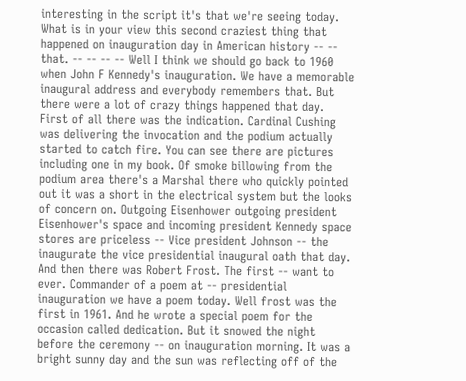interesting in the script it's that we're seeing today. What is in your view this second craziest thing that happened on inauguration day in American history -- -- that. -- -- -- -- Well I think we should go back to 1960 when John F Kennedy's inauguration. We have a memorable inaugural address and everybody remembers that. But there were a lot of crazy things happened that day. First of all there was the indication. Cardinal Cushing was delivering the invocation and the podium actually started to catch fire. You can see there are pictures including one in my book. Of smoke billowing from the podium area there's a Marshal there who quickly pointed out it was a short in the electrical system but the looks of concern on. Outgoing Eisenhower outgoing president Eisenhower's space and incoming president Kennedy space stores are priceless -- Vice president Johnson -- the inaugurate the vice presidential inaugural oath that day. And then there was Robert Frost. The first -- want to ever. Commander of a poem at -- presidential inauguration we have a poem today. Well frost was the first in 1961. And he wrote a special poem for the occasion called dedication. But it snowed the night before the ceremony -- on inauguration morning. It was a bright sunny day and the sun was reflecting off of the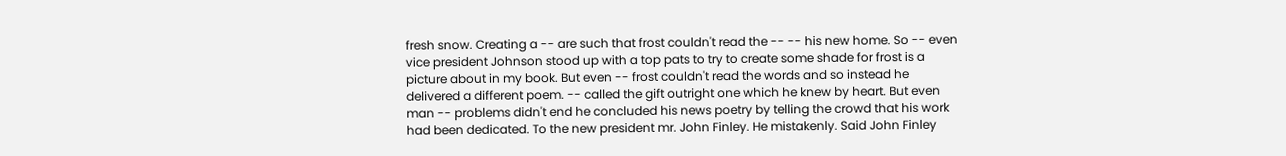fresh snow. Creating a -- are such that frost couldn't read the -- -- his new home. So -- even vice president Johnson stood up with a top pats to try to create some shade for frost is a picture about in my book. But even -- frost couldn't read the words and so instead he delivered a different poem. -- called the gift outright one which he knew by heart. But even man -- problems didn't end he concluded his news poetry by telling the crowd that his work had been dedicated. To the new president mr. John Finley. He mistakenly. Said John Finley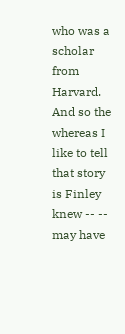who was a scholar from Harvard. And so the whereas I like to tell that story is Finley knew -- -- may have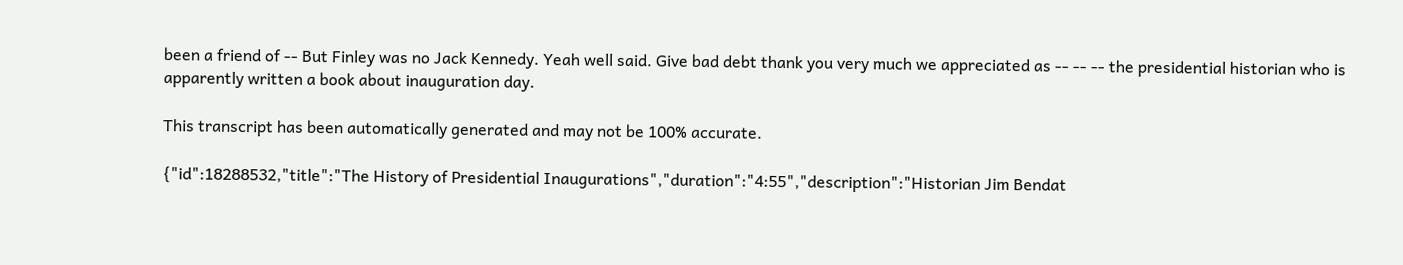been a friend of -- But Finley was no Jack Kennedy. Yeah well said. Give bad debt thank you very much we appreciated as -- -- -- the presidential historian who is apparently written a book about inauguration day.

This transcript has been automatically generated and may not be 100% accurate.

{"id":18288532,"title":"The History of Presidential Inaugurations","duration":"4:55","description":"Historian Jim Bendat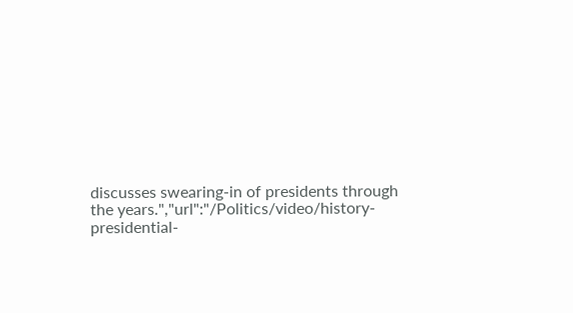discusses swearing-in of presidents through the years.","url":"/Politics/video/history-presidential-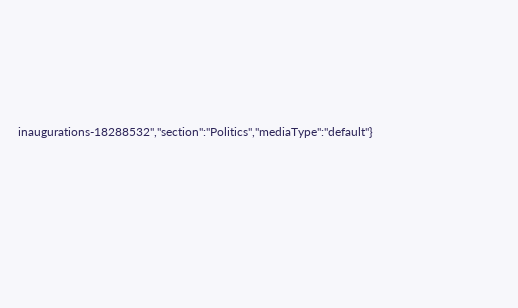inaugurations-18288532","section":"Politics","mediaType":"default"}